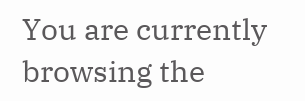You are currently browsing the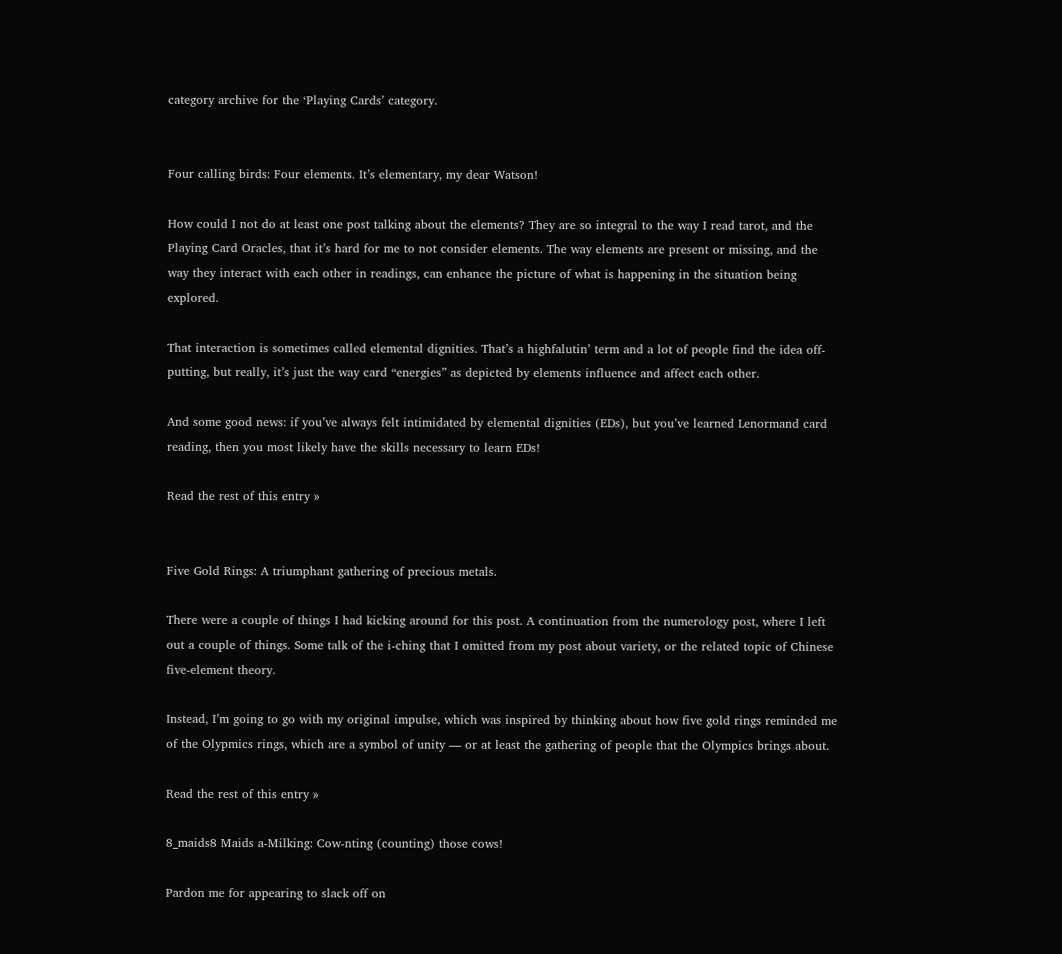category archive for the ‘Playing Cards’ category.


Four calling birds: Four elements. It’s elementary, my dear Watson!

How could I not do at least one post talking about the elements? They are so integral to the way I read tarot, and the Playing Card Oracles, that it’s hard for me to not consider elements. The way elements are present or missing, and the way they interact with each other in readings, can enhance the picture of what is happening in the situation being explored.

That interaction is sometimes called elemental dignities. That’s a highfalutin’ term and a lot of people find the idea off-putting, but really, it’s just the way card “energies” as depicted by elements influence and affect each other.

And some good news: if you’ve always felt intimidated by elemental dignities (EDs), but you’ve learned Lenormand card reading, then you most likely have the skills necessary to learn EDs!

Read the rest of this entry »


Five Gold Rings: A triumphant gathering of precious metals.

There were a couple of things I had kicking around for this post. A continuation from the numerology post, where I left out a couple of things. Some talk of the i-ching that I omitted from my post about variety, or the related topic of Chinese five-element theory.

Instead, I’m going to go with my original impulse, which was inspired by thinking about how five gold rings reminded me of the Olypmics rings, which are a symbol of unity — or at least the gathering of people that the Olympics brings about.

Read the rest of this entry »

8_maids8 Maids a-Milking: Cow-nting (counting) those cows!

Pardon me for appearing to slack off on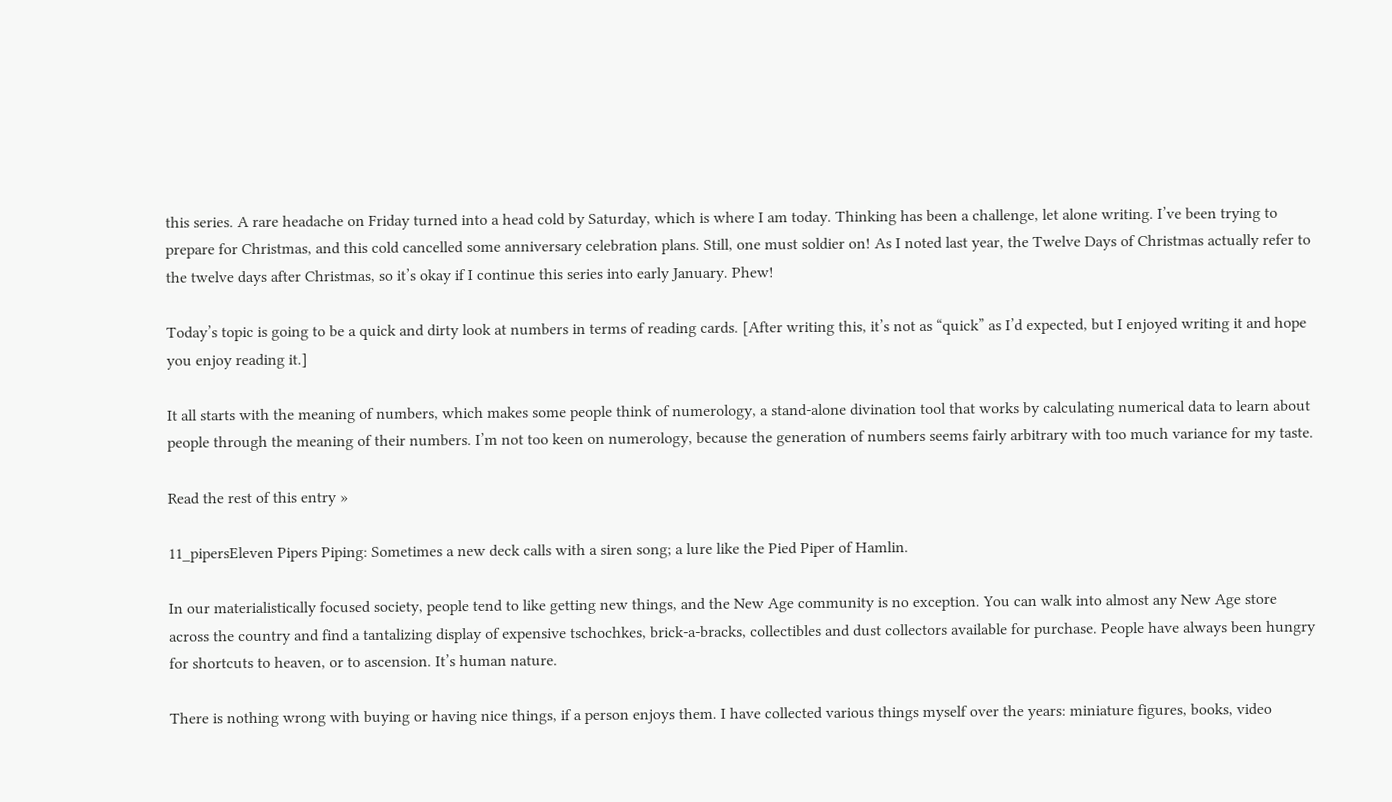this series. A rare headache on Friday turned into a head cold by Saturday, which is where I am today. Thinking has been a challenge, let alone writing. I’ve been trying to prepare for Christmas, and this cold cancelled some anniversary celebration plans. Still, one must soldier on! As I noted last year, the Twelve Days of Christmas actually refer to the twelve days after Christmas, so it’s okay if I continue this series into early January. Phew!

Today’s topic is going to be a quick and dirty look at numbers in terms of reading cards. [After writing this, it’s not as “quick” as I’d expected, but I enjoyed writing it and hope you enjoy reading it.]

It all starts with the meaning of numbers, which makes some people think of numerology, a stand-alone divination tool that works by calculating numerical data to learn about people through the meaning of their numbers. I’m not too keen on numerology, because the generation of numbers seems fairly arbitrary with too much variance for my taste.

Read the rest of this entry »

11_pipersEleven Pipers Piping: Sometimes a new deck calls with a siren song; a lure like the Pied Piper of Hamlin.

In our materialistically focused society, people tend to like getting new things, and the New Age community is no exception. You can walk into almost any New Age store across the country and find a tantalizing display of expensive tschochkes, brick-a-bracks, collectibles and dust collectors available for purchase. People have always been hungry for shortcuts to heaven, or to ascension. It’s human nature.

There is nothing wrong with buying or having nice things, if a person enjoys them. I have collected various things myself over the years: miniature figures, books, video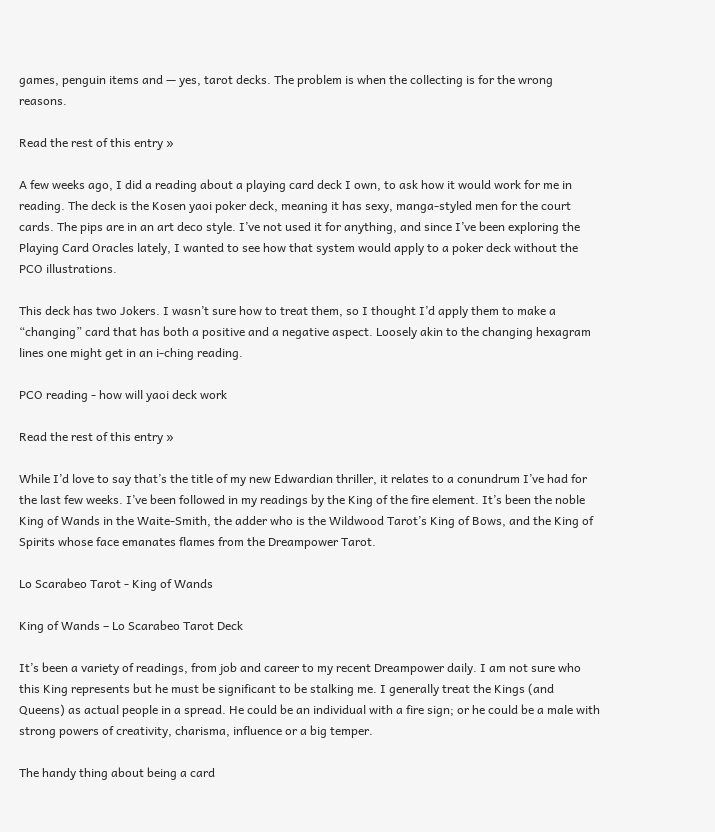games, penguin items and — yes, tarot decks. The problem is when the collecting is for the wrong reasons.

Read the rest of this entry »

A few weeks ago, I did a reading about a playing card deck I own, to ask how it would work for me in reading. The deck is the Kosen yaoi poker deck, meaning it has sexy, manga-styled men for the court cards. The pips are in an art deco style. I’ve not used it for anything, and since I’ve been exploring the Playing Card Oracles lately, I wanted to see how that system would apply to a poker deck without the PCO illustrations.

This deck has two Jokers. I wasn’t sure how to treat them, so I thought I’d apply them to make a “changing” card that has both a positive and a negative aspect. Loosely akin to the changing hexagram lines one might get in an i-ching reading.

PCO reading - how will yaoi deck work

Read the rest of this entry »

While I’d love to say that’s the title of my new Edwardian thriller, it relates to a conundrum I’ve had for the last few weeks. I’ve been followed in my readings by the King of the fire element. It’s been the noble King of Wands in the Waite-Smith, the adder who is the Wildwood Tarot’s King of Bows, and the King of Spirits whose face emanates flames from the Dreampower Tarot.

Lo Scarabeo Tarot - King of Wands

King of Wands – Lo Scarabeo Tarot Deck

It’s been a variety of readings, from job and career to my recent Dreampower daily. I am not sure who this King represents but he must be significant to be stalking me. I generally treat the Kings (and Queens) as actual people in a spread. He could be an individual with a fire sign; or he could be a male with strong powers of creativity, charisma, influence or a big temper.

The handy thing about being a card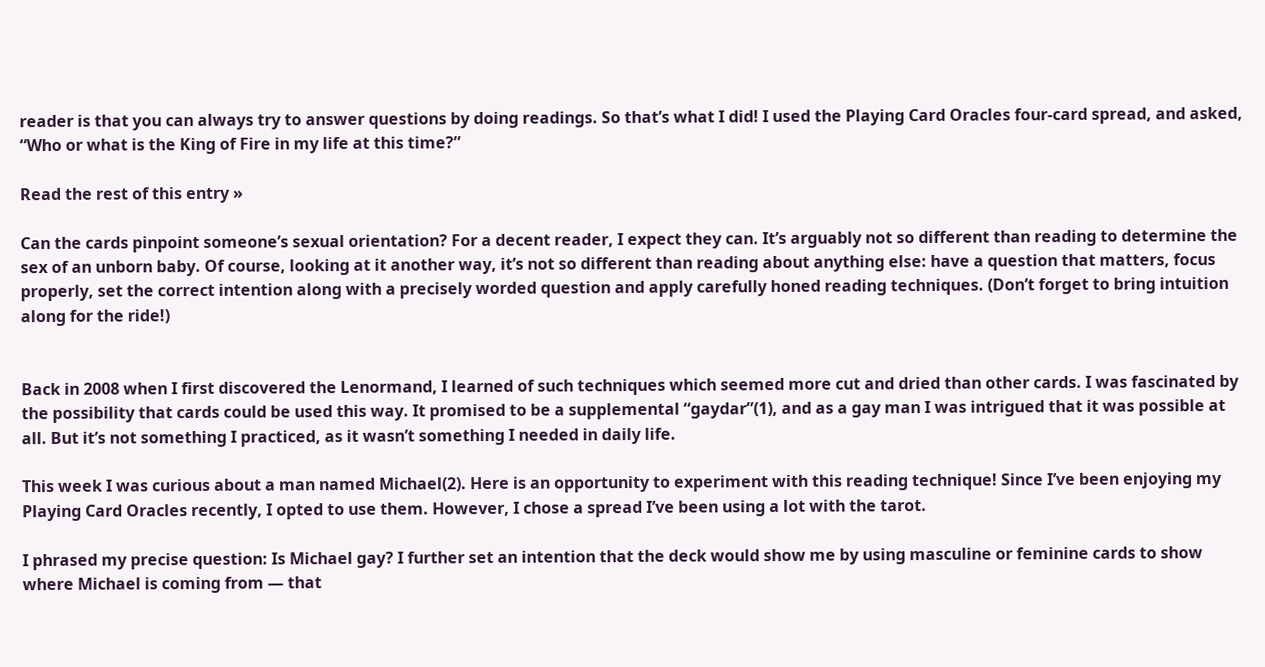reader is that you can always try to answer questions by doing readings. So that’s what I did! I used the Playing Card Oracles four-card spread, and asked, “Who or what is the King of Fire in my life at this time?”

Read the rest of this entry »

Can the cards pinpoint someone’s sexual orientation? For a decent reader, I expect they can. It’s arguably not so different than reading to determine the sex of an unborn baby. Of course, looking at it another way, it’s not so different than reading about anything else: have a question that matters, focus properly, set the correct intention along with a precisely worded question and apply carefully honed reading techniques. (Don’t forget to bring intuition along for the ride!)


Back in 2008 when I first discovered the Lenormand, I learned of such techniques which seemed more cut and dried than other cards. I was fascinated by the possibility that cards could be used this way. It promised to be a supplemental “gaydar”(1), and as a gay man I was intrigued that it was possible at all. But it’s not something I practiced, as it wasn’t something I needed in daily life.

This week I was curious about a man named Michael(2). Here is an opportunity to experiment with this reading technique! Since I’ve been enjoying my Playing Card Oracles recently, I opted to use them. However, I chose a spread I’ve been using a lot with the tarot.

I phrased my precise question: Is Michael gay? I further set an intention that the deck would show me by using masculine or feminine cards to show where Michael is coming from — that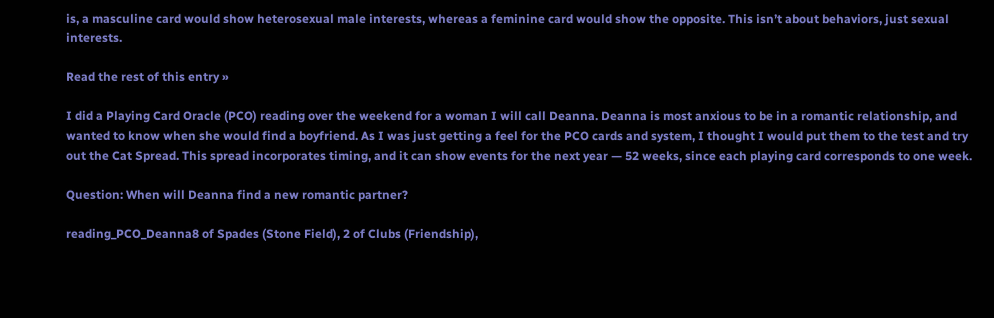is, a masculine card would show heterosexual male interests, whereas a feminine card would show the opposite. This isn’t about behaviors, just sexual interests.

Read the rest of this entry »

I did a Playing Card Oracle (PCO) reading over the weekend for a woman I will call Deanna. Deanna is most anxious to be in a romantic relationship, and wanted to know when she would find a boyfriend. As I was just getting a feel for the PCO cards and system, I thought I would put them to the test and try out the Cat Spread. This spread incorporates timing, and it can show events for the next year — 52 weeks, since each playing card corresponds to one week.

Question: When will Deanna find a new romantic partner?

reading_PCO_Deanna8 of Spades (Stone Field), 2 of Clubs (Friendship),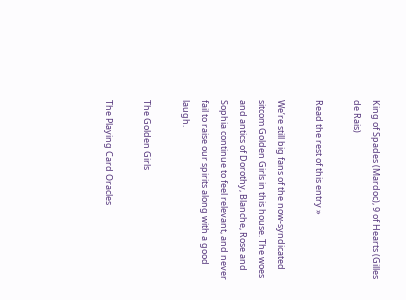King of Spades (Mardoc), 9 of Hearts (Gilles de Rais)

Read the rest of this entry »

We’re still big fans of the now-syndicated sitcom Golden Girls in this house. The woes and antics of Dorothy, Blanche, Rose and Sophia continue to feel relevant, and never fail to raise our spirits along with a good laugh.

The Golden Girls

The Playing Card Oracles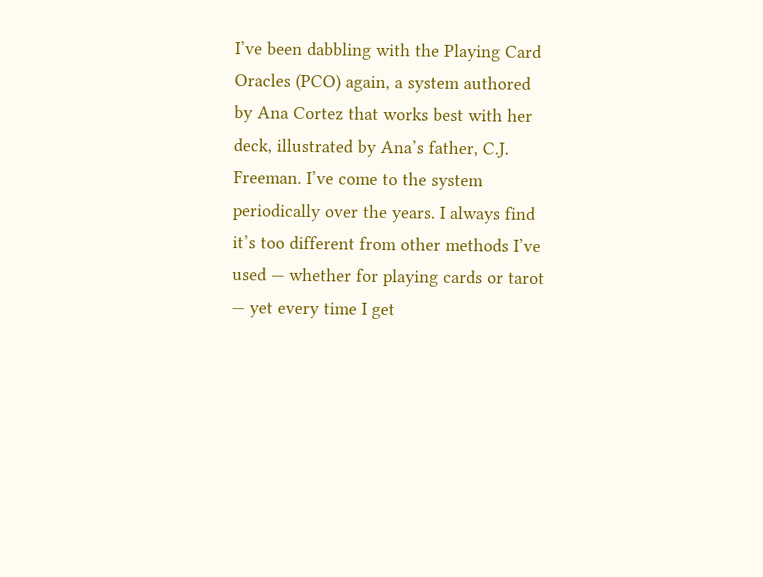I’ve been dabbling with the Playing Card Oracles (PCO) again, a system authored by Ana Cortez that works best with her deck, illustrated by Ana’s father, C.J. Freeman. I’ve come to the system periodically over the years. I always find it’s too different from other methods I’ve used — whether for playing cards or tarot — yet every time I get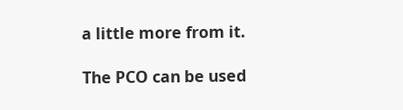a little more from it.

The PCO can be used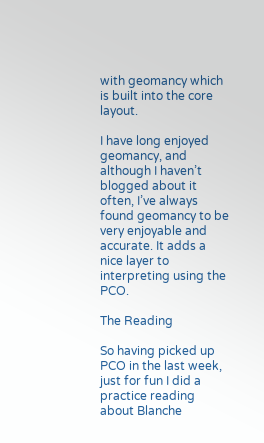with geomancy which is built into the core layout.

I have long enjoyed geomancy, and although I haven’t blogged about it often, I’ve always found geomancy to be very enjoyable and accurate. It adds a nice layer to interpreting using the PCO.

The Reading

So having picked up PCO in the last week, just for fun I did a practice reading about Blanche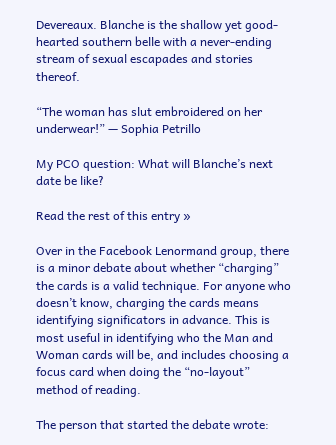Devereaux. Blanche is the shallow yet good-hearted southern belle with a never-ending stream of sexual escapades and stories thereof.

“The woman has slut embroidered on her underwear!” — Sophia Petrillo

My PCO question: What will Blanche’s next date be like?

Read the rest of this entry »

Over in the Facebook Lenormand group, there is a minor debate about whether “charging” the cards is a valid technique. For anyone who doesn’t know, charging the cards means identifying significators in advance. This is most useful in identifying who the Man and Woman cards will be, and includes choosing a focus card when doing the “no-layout” method of reading.

The person that started the debate wrote: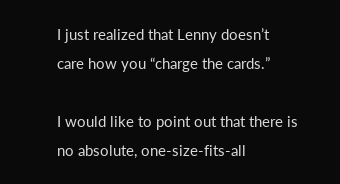I just realized that Lenny doesn’t care how you “charge the cards.”

I would like to point out that there is no absolute, one-size-fits-all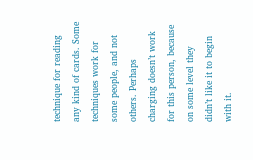technique for reading any kind of cards. Some techniques work for some people, and not others. Perhaps charging doesn’t work for this person, because on some level they didn’t like it to begin with it.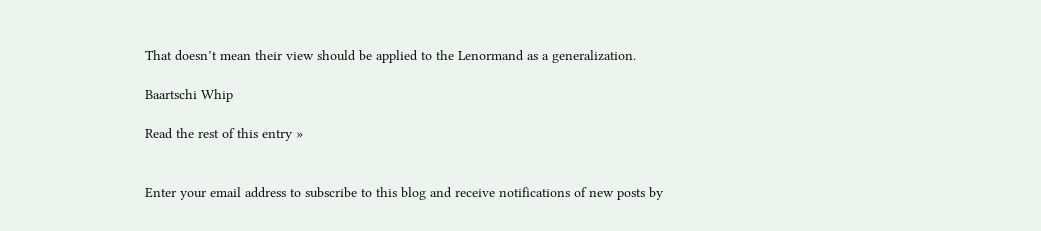That doesn’t mean their view should be applied to the Lenormand as a generalization.

Baartschi Whip

Read the rest of this entry »


Enter your email address to subscribe to this blog and receive notifications of new posts by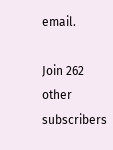email.

Join 262 other subscribers